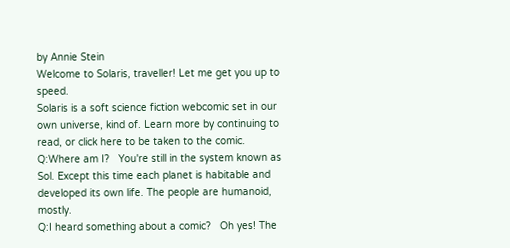by Annie Stein
Welcome to Solaris, traveller! Let me get you up to speed.
Solaris is a soft science fiction webcomic set in our own universe, kind of. Learn more by continuing to read, or click here to be taken to the comic.
Q:Where am I?   You're still in the system known as Sol. Except this time each planet is habitable and developed its own life. The people are humanoid, mostly.
Q:I heard something about a comic?   Oh yes! The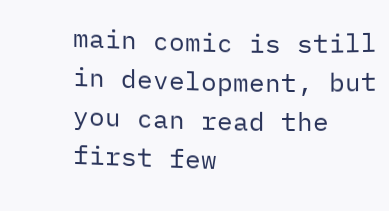main comic is still in development, but you can read the first few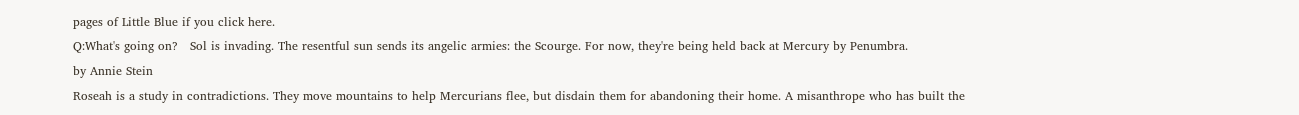pages of Little Blue if you click here.
Q:What's going on?   Sol is invading. The resentful sun sends its angelic armies: the Scourge. For now, they're being held back at Mercury by Penumbra.
by Annie Stein
Roseah is a study in contradictions. They move mountains to help Mercurians flee, but disdain them for abandoning their home. A misanthrope who has built the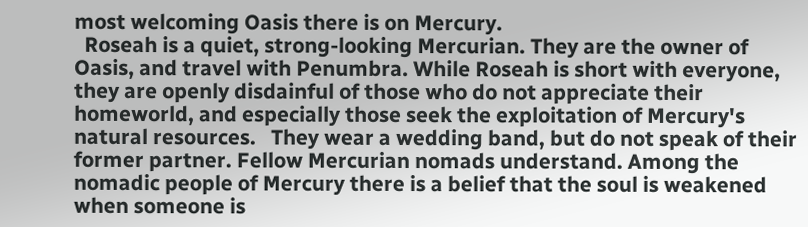most welcoming Oasis there is on Mercury.
  Roseah is a quiet, strong-looking Mercurian. They are the owner of Oasis, and travel with Penumbra. While Roseah is short with everyone, they are openly disdainful of those who do not appreciate their homeworld, and especially those seek the exploitation of Mercury's natural resources.   They wear a wedding band, but do not speak of their former partner. Fellow Mercurian nomads understand. Among the nomadic people of Mercury there is a belief that the soul is weakened when someone is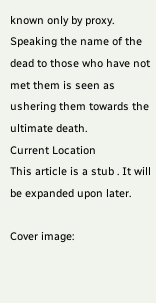known only by proxy. Speaking the name of the dead to those who have not met them is seen as ushering them towards the ultimate death.
Current Location
This article is a stub . It will be expanded upon later.

Cover image: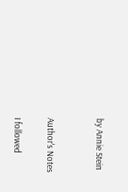by Annie Stein


Author's Notes

I followed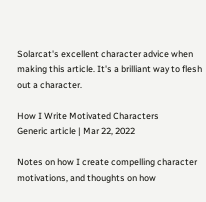Solarcat's excellent character advice when making this article. It's a brilliant way to flesh out a character.

How I Write Motivated Characters
Generic article | Mar 22, 2022

Notes on how I create compelling character motivations, and thoughts on how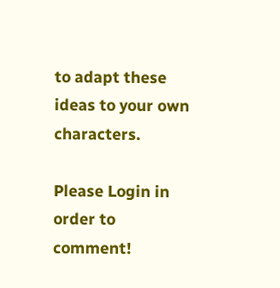to adapt these ideas to your own characters.

Please Login in order to comment!